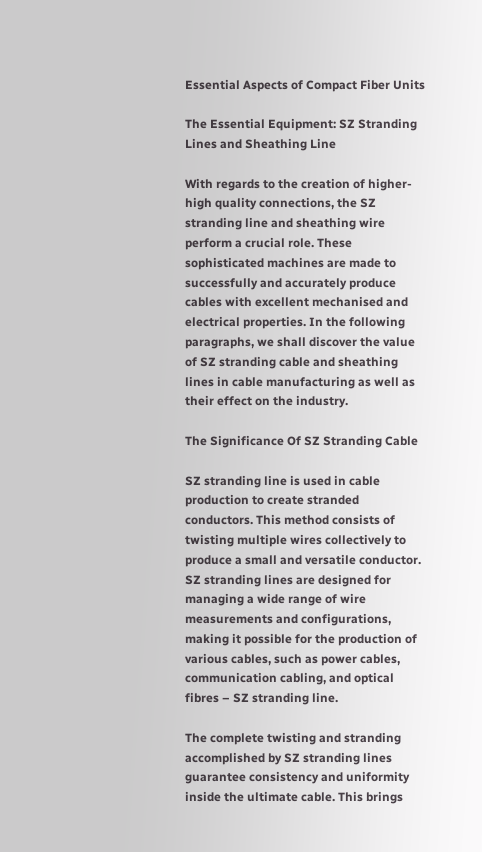Essential Aspects of Compact Fiber Units

The Essential Equipment: SZ Stranding Lines and Sheathing Line

With regards to the creation of higher-high quality connections, the SZ stranding line and sheathing wire perform a crucial role. These sophisticated machines are made to successfully and accurately produce cables with excellent mechanised and electrical properties. In the following paragraphs, we shall discover the value of SZ stranding cable and sheathing lines in cable manufacturing as well as their effect on the industry.

The Significance Of SZ Stranding Cable

SZ stranding line is used in cable production to create stranded conductors. This method consists of twisting multiple wires collectively to produce a small and versatile conductor. SZ stranding lines are designed for managing a wide range of wire measurements and configurations, making it possible for the production of various cables, such as power cables, communication cabling, and optical fibres – SZ stranding line.

The complete twisting and stranding accomplished by SZ stranding lines guarantee consistency and uniformity inside the ultimate cable. This brings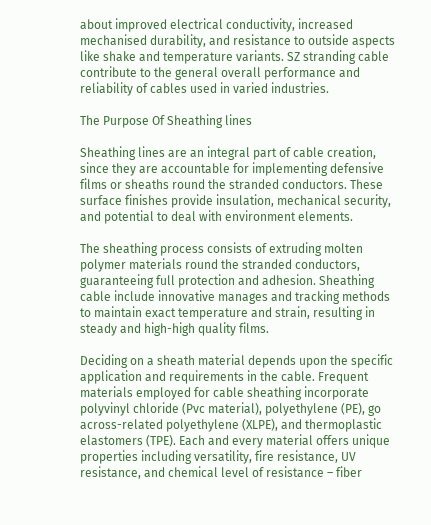about improved electrical conductivity, increased mechanised durability, and resistance to outside aspects like shake and temperature variants. SZ stranding cable contribute to the general overall performance and reliability of cables used in varied industries.

The Purpose Of Sheathing lines

Sheathing lines are an integral part of cable creation, since they are accountable for implementing defensive films or sheaths round the stranded conductors. These surface finishes provide insulation, mechanical security, and potential to deal with environment elements.

The sheathing process consists of extruding molten polymer materials round the stranded conductors, guaranteeing full protection and adhesion. Sheathing cable include innovative manages and tracking methods to maintain exact temperature and strain, resulting in steady and high-high quality films.

Deciding on a sheath material depends upon the specific application and requirements in the cable. Frequent materials employed for cable sheathing incorporate polyvinyl chloride (Pvc material), polyethylene (PE), go across-related polyethylene (XLPE), and thermoplastic elastomers (TPE). Each and every material offers unique properties including versatility, fire resistance, UV resistance, and chemical level of resistance – fiber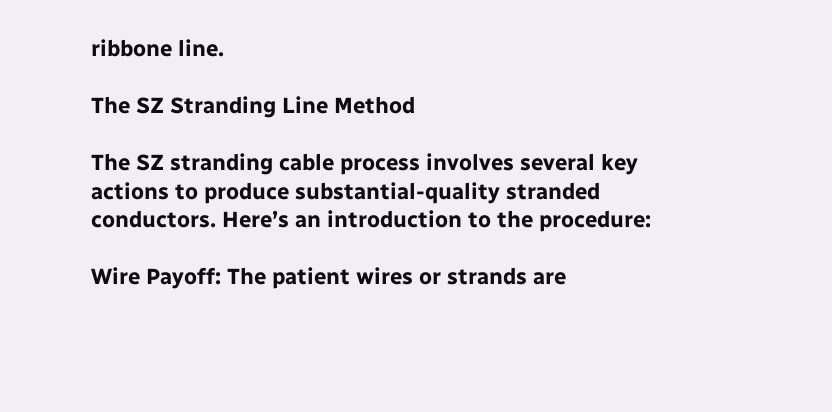ribbone line.

The SZ Stranding Line Method

The SZ stranding cable process involves several key actions to produce substantial-quality stranded conductors. Here’s an introduction to the procedure:

Wire Payoff: The patient wires or strands are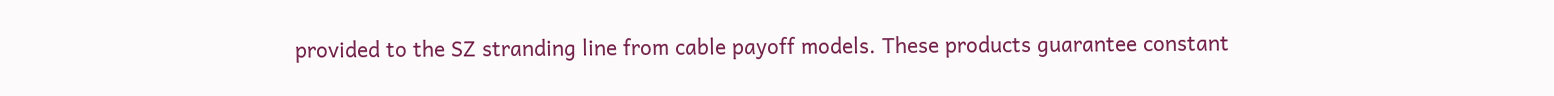provided to the SZ stranding line from cable payoff models. These products guarantee constant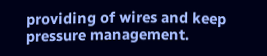providing of wires and keep pressure management.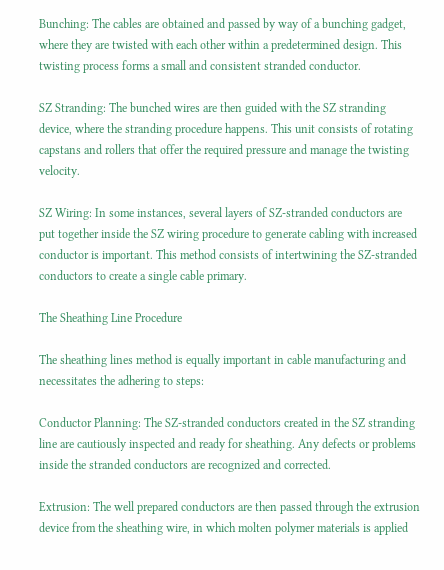Bunching: The cables are obtained and passed by way of a bunching gadget, where they are twisted with each other within a predetermined design. This twisting process forms a small and consistent stranded conductor.

SZ Stranding: The bunched wires are then guided with the SZ stranding device, where the stranding procedure happens. This unit consists of rotating capstans and rollers that offer the required pressure and manage the twisting velocity.

SZ Wiring: In some instances, several layers of SZ-stranded conductors are put together inside the SZ wiring procedure to generate cabling with increased conductor is important. This method consists of intertwining the SZ-stranded conductors to create a single cable primary.

The Sheathing Line Procedure

The sheathing lines method is equally important in cable manufacturing and necessitates the adhering to steps:

Conductor Planning: The SZ-stranded conductors created in the SZ stranding line are cautiously inspected and ready for sheathing. Any defects or problems inside the stranded conductors are recognized and corrected.

Extrusion: The well prepared conductors are then passed through the extrusion device from the sheathing wire, in which molten polymer materials is applied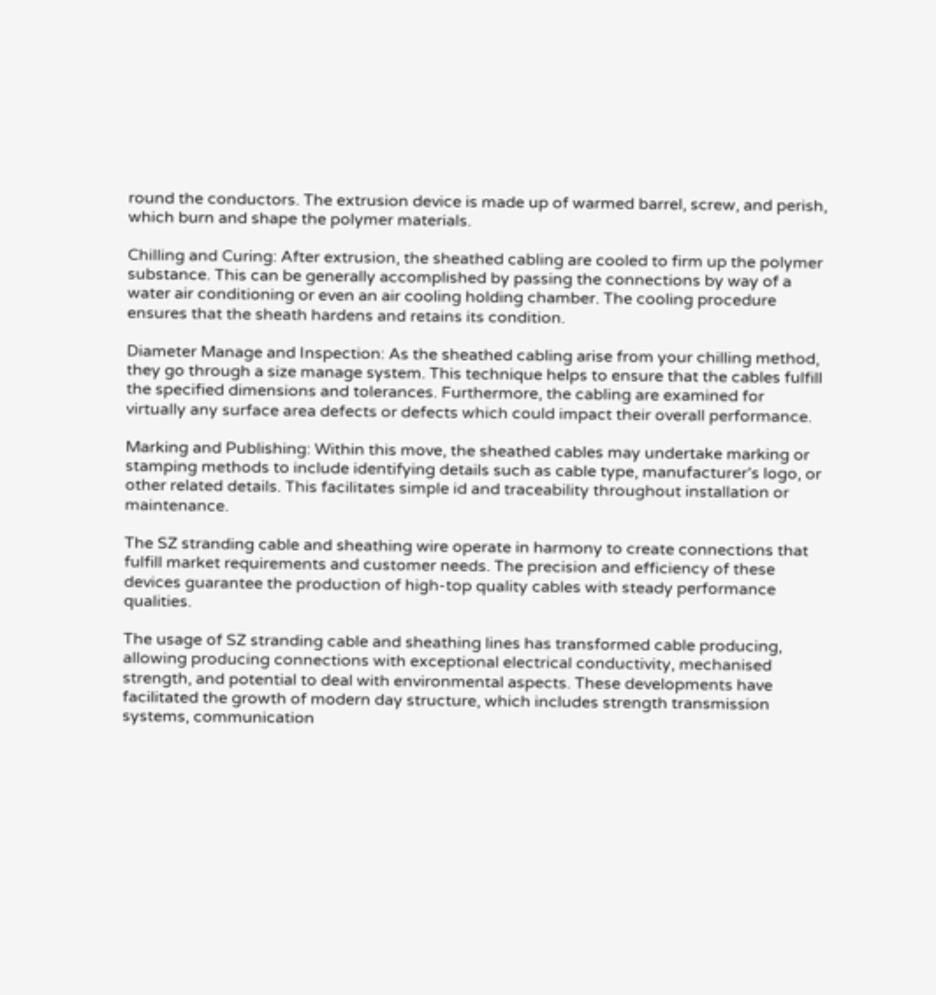round the conductors. The extrusion device is made up of warmed barrel, screw, and perish, which burn and shape the polymer materials.

Chilling and Curing: After extrusion, the sheathed cabling are cooled to firm up the polymer substance. This can be generally accomplished by passing the connections by way of a water air conditioning or even an air cooling holding chamber. The cooling procedure ensures that the sheath hardens and retains its condition.

Diameter Manage and Inspection: As the sheathed cabling arise from your chilling method, they go through a size manage system. This technique helps to ensure that the cables fulfill the specified dimensions and tolerances. Furthermore, the cabling are examined for virtually any surface area defects or defects which could impact their overall performance.

Marking and Publishing: Within this move, the sheathed cables may undertake marking or stamping methods to include identifying details such as cable type, manufacturer’s logo, or other related details. This facilitates simple id and traceability throughout installation or maintenance.

The SZ stranding cable and sheathing wire operate in harmony to create connections that fulfill market requirements and customer needs. The precision and efficiency of these devices guarantee the production of high-top quality cables with steady performance qualities.

The usage of SZ stranding cable and sheathing lines has transformed cable producing, allowing producing connections with exceptional electrical conductivity, mechanised strength, and potential to deal with environmental aspects. These developments have facilitated the growth of modern day structure, which includes strength transmission systems, communication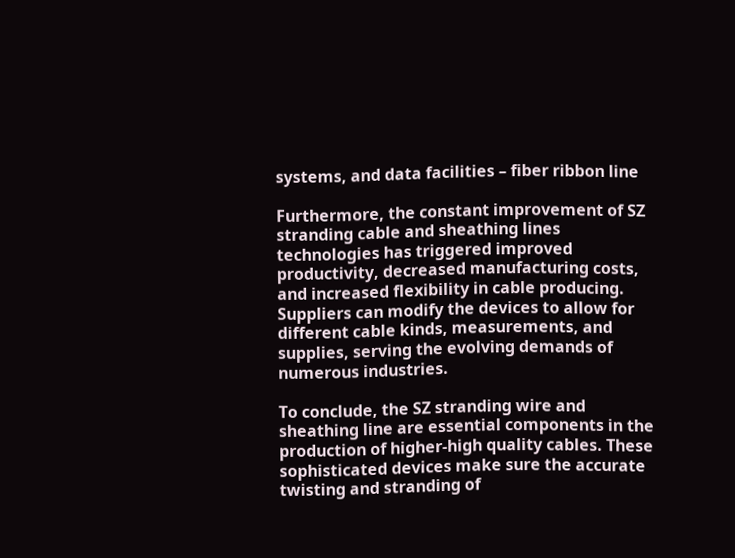systems, and data facilities – fiber ribbon line

Furthermore, the constant improvement of SZ stranding cable and sheathing lines technologies has triggered improved productivity, decreased manufacturing costs, and increased flexibility in cable producing. Suppliers can modify the devices to allow for different cable kinds, measurements, and supplies, serving the evolving demands of numerous industries.

To conclude, the SZ stranding wire and sheathing line are essential components in the production of higher-high quality cables. These sophisticated devices make sure the accurate twisting and stranding of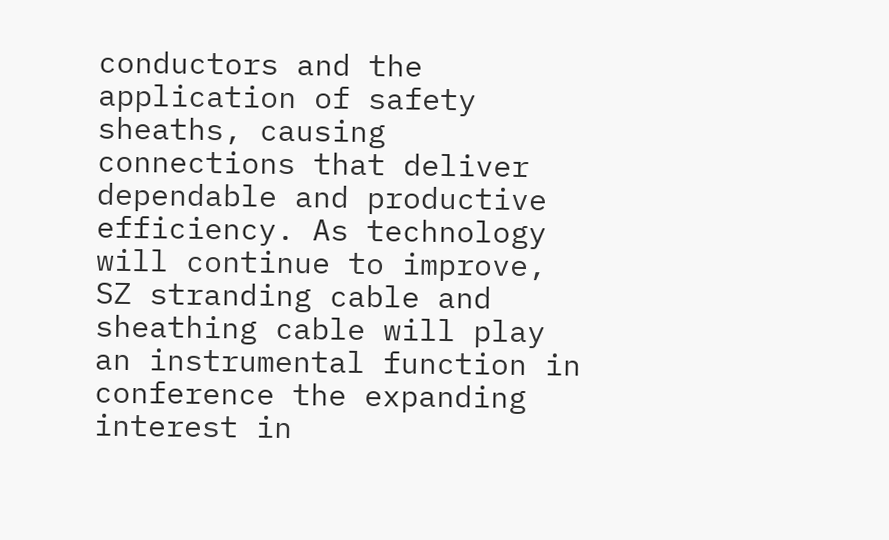conductors and the application of safety sheaths, causing connections that deliver dependable and productive efficiency. As technology will continue to improve, SZ stranding cable and sheathing cable will play an instrumental function in conference the expanding interest in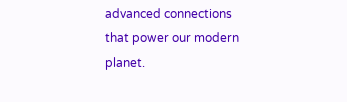advanced connections that power our modern planet.